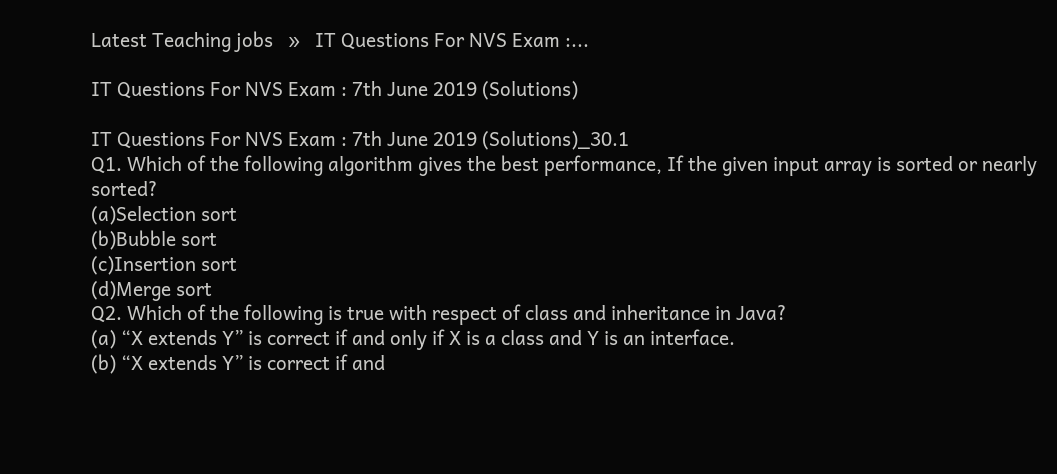Latest Teaching jobs   »   IT Questions For NVS Exam :...

IT Questions For NVS Exam : 7th June 2019 (Solutions)

IT Questions For NVS Exam : 7th June 2019 (Solutions)_30.1
Q1. Which of the following algorithm gives the best performance, If the given input array is sorted or nearly sorted?
(a)Selection sort
(b)Bubble sort
(c)Insertion sort
(d)Merge sort
Q2. Which of the following is true with respect of class and inheritance in Java?
(a) “X extends Y” is correct if and only if X is a class and Y is an interface.
(b) “X extends Y” is correct if and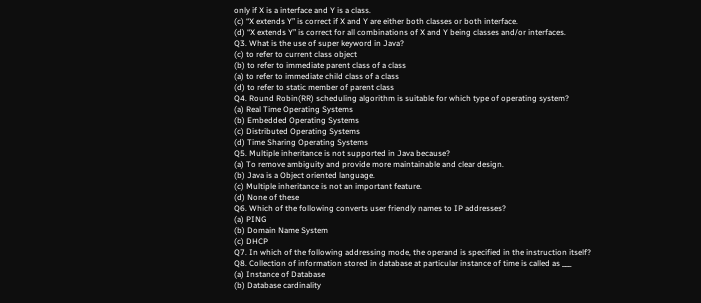only if X is a interface and Y is a class.
(c) “X extends Y” is correct if X and Y are either both classes or both interface.
(d) “X extends Y” is correct for all combinations of X and Y being classes and/or interfaces.
Q3. What is the use of super keyword in Java?
(c) to refer to current class object
(b) to refer to immediate parent class of a class
(a) to refer to immediate child class of a class
(d) to refer to static member of parent class
Q4. Round Robin(RR) scheduling algorithm is suitable for which type of operating system?
(a) Real Time Operating Systems
(b) Embedded Operating Systems
(c) Distributed Operating Systems
(d) Time Sharing Operating Systems
Q5. Multiple inheritance is not supported in Java because?
(a) To remove ambiguity and provide more maintainable and clear design.
(b) Java is a Object oriented language.
(c) Multiple inheritance is not an important feature.
(d) None of these
Q6. Which of the following converts user friendly names to IP addresses?
(a) PING
(b) Domain Name System
(c) DHCP
Q7. In which of the following addressing mode, the operand is specified in the instruction itself?
Q8. Collection of information stored in database at particular instance of time is called as ___
(a) Instance of Database
(b) Database cardinality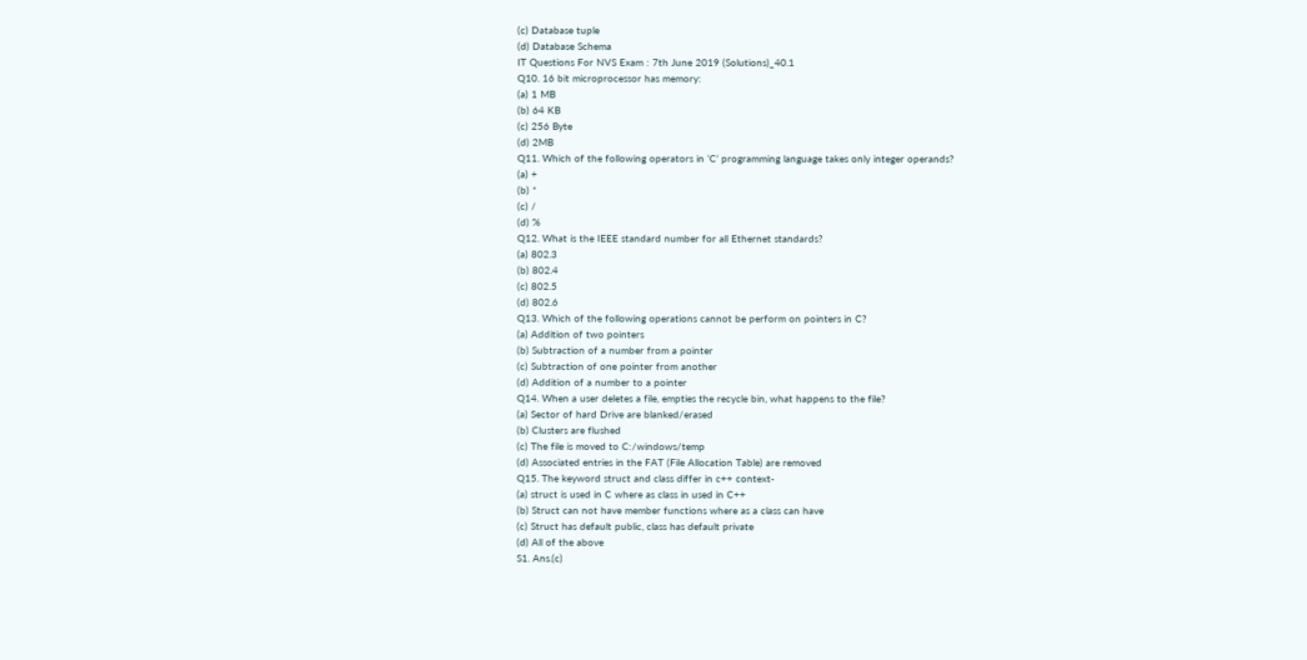(c) Database tuple
(d) Database Schema
IT Questions For NVS Exam : 7th June 2019 (Solutions)_40.1
Q10. 16 bit microprocessor has memory:
(a) 1 MB
(b) 64 KB
(c) 256 Byte
(d) 2MB
Q11. Which of the following operators in ‘C’ programming language takes only integer operands?
(a) +
(b) *
(c) /
(d) %
Q12. What is the IEEE standard number for all Ethernet standards?
(a) 802.3
(b) 802.4
(c) 802.5
(d) 802.6
Q13. Which of the following operations cannot be perform on pointers in C?
(a) Addition of two pointers
(b) Subtraction of a number from a pointer
(c) Subtraction of one pointer from another
(d) Addition of a number to a pointer
Q14. When a user deletes a file, empties the recycle bin, what happens to the file?
(a) Sector of hard Drive are blanked/erased
(b) Clusters are flushed
(c) The file is moved to C:/windows/temp
(d) Associated entries in the FAT (File Allocation Table) are removed
Q15. The keyword struct and class differ in c++ context-
(a) struct is used in C where as class in used in C++
(b) Struct can not have member functions where as a class can have
(c) Struct has default public, class has default private
(d) All of the above
S1. Ans.(c)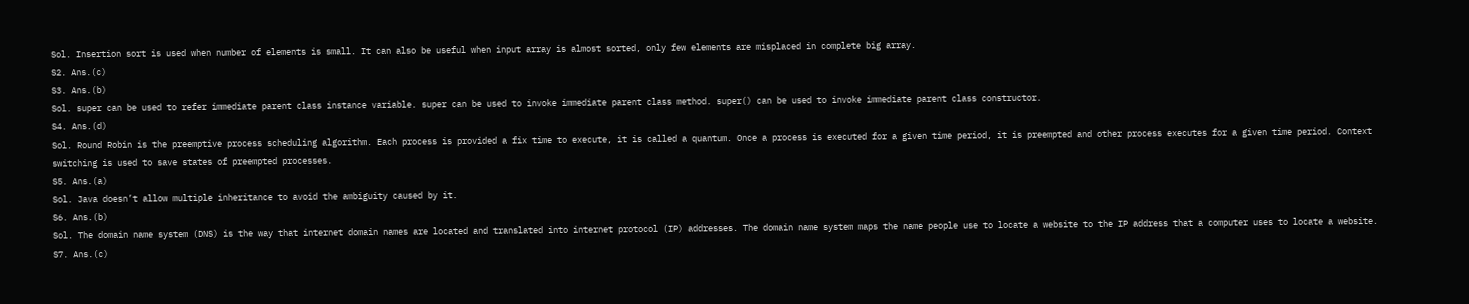Sol. Insertion sort is used when number of elements is small. It can also be useful when input array is almost sorted, only few elements are misplaced in complete big array.
S2. Ans.(c)
S3. Ans.(b)
Sol. super can be used to refer immediate parent class instance variable. super can be used to invoke immediate parent class method. super() can be used to invoke immediate parent class constructor.
S4. Ans.(d)
Sol. Round Robin is the preemptive process scheduling algorithm. Each process is provided a fix time to execute, it is called a quantum. Once a process is executed for a given time period, it is preempted and other process executes for a given time period. Context switching is used to save states of preempted processes.
S5. Ans.(a)
Sol. Java doesn’t allow multiple inheritance to avoid the ambiguity caused by it.
S6. Ans.(b)
Sol. The domain name system (DNS) is the way that internet domain names are located and translated into internet protocol (IP) addresses. The domain name system maps the name people use to locate a website to the IP address that a computer uses to locate a website.
S7. Ans.(c)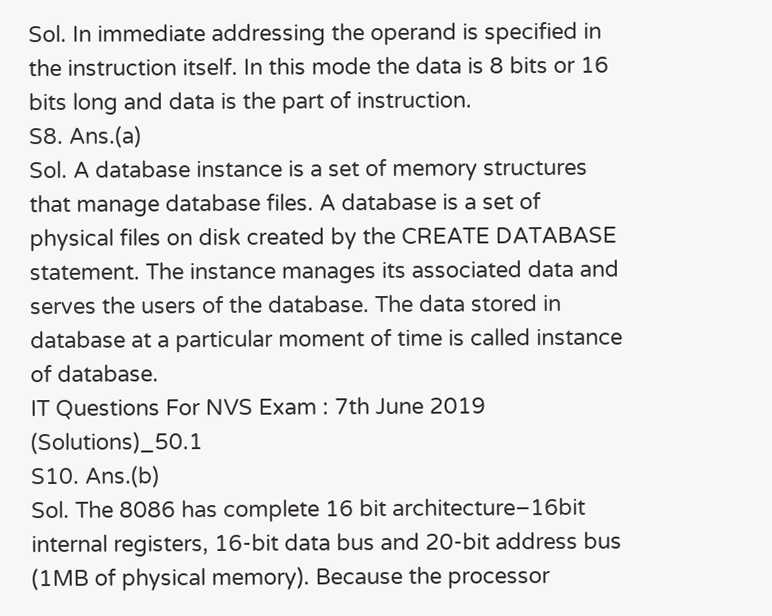Sol. In immediate addressing the operand is specified in the instruction itself. In this mode the data is 8 bits or 16 bits long and data is the part of instruction.
S8. Ans.(a)
Sol. A database instance is a set of memory structures that manage database files. A database is a set of physical files on disk created by the CREATE DATABASE statement. The instance manages its associated data and serves the users of the database. The data stored in database at a particular moment of time is called instance of database.
IT Questions For NVS Exam : 7th June 2019 (Solutions)_50.1
S10. Ans.(b)
Sol. The 8086 has complete 16 bit architecture–16bit internal registers, 16-bit data bus and 20-bit address bus (1MB of physical memory). Because the processor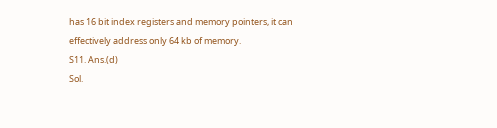has 16 bit index registers and memory pointers, it can effectively address only 64 kb of memory.
S11. Ans.(d)
Sol.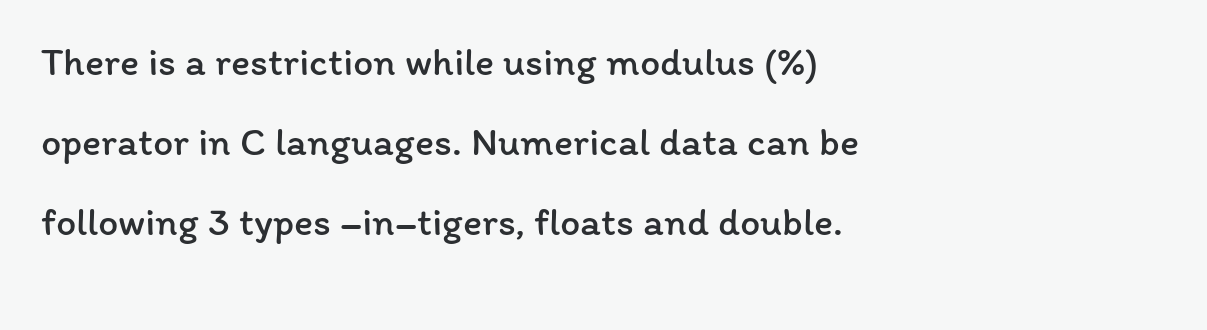There is a restriction while using modulus (%) operator in C languages. Numerical data can be following 3 types –in–tigers, floats and double.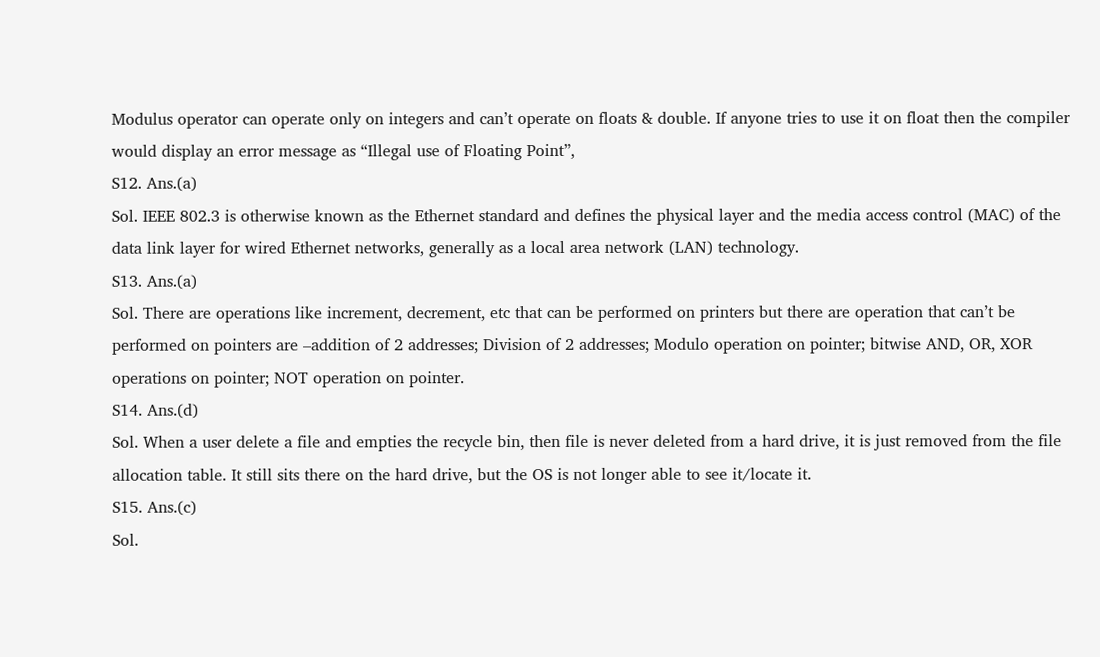Modulus operator can operate only on integers and can’t operate on floats & double. If anyone tries to use it on float then the compiler would display an error message as “Illegal use of Floating Point”,
S12. Ans.(a)
Sol. IEEE 802.3 is otherwise known as the Ethernet standard and defines the physical layer and the media access control (MAC) of the data link layer for wired Ethernet networks, generally as a local area network (LAN) technology.
S13. Ans.(a)
Sol. There are operations like increment, decrement, etc that can be performed on printers but there are operation that can’t be performed on pointers are –addition of 2 addresses; Division of 2 addresses; Modulo operation on pointer; bitwise AND, OR, XOR operations on pointer; NOT operation on pointer.
S14. Ans.(d)
Sol. When a user delete a file and empties the recycle bin, then file is never deleted from a hard drive, it is just removed from the file allocation table. It still sits there on the hard drive, but the OS is not longer able to see it/locate it.
S15. Ans.(c)
Sol.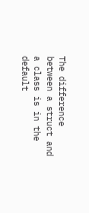The difference between a struct and a class is in the default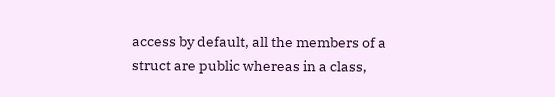access by default, all the members of a struct are public whereas in a class,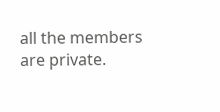all the members are private.